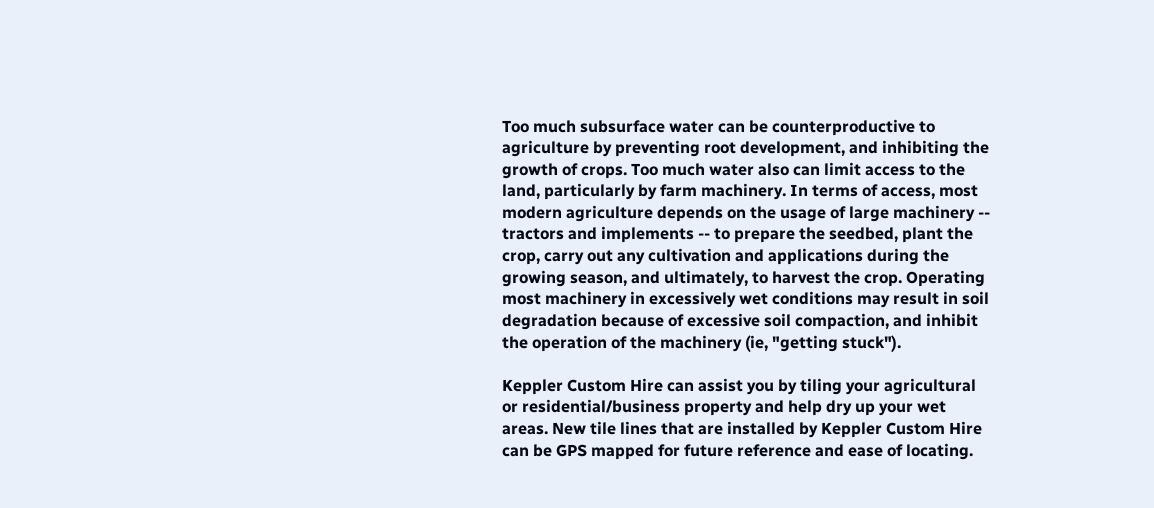Too much subsurface water can be counterproductive to agriculture by preventing root development, and inhibiting the growth of crops. Too much water also can limit access to the land, particularly by farm machinery. In terms of access, most modern agriculture depends on the usage of large machinery -- tractors and implements -- to prepare the seedbed, plant the crop, carry out any cultivation and applications during the growing season, and ultimately, to harvest the crop. Operating most machinery in excessively wet conditions may result in soil degradation because of excessive soil compaction, and inhibit the operation of the machinery (ie, "getting stuck").

Keppler Custom Hire can assist you by tiling your agricultural or residential/business property and help dry up your wet areas. New tile lines that are installed by Keppler Custom Hire can be GPS mapped for future reference and ease of locating.